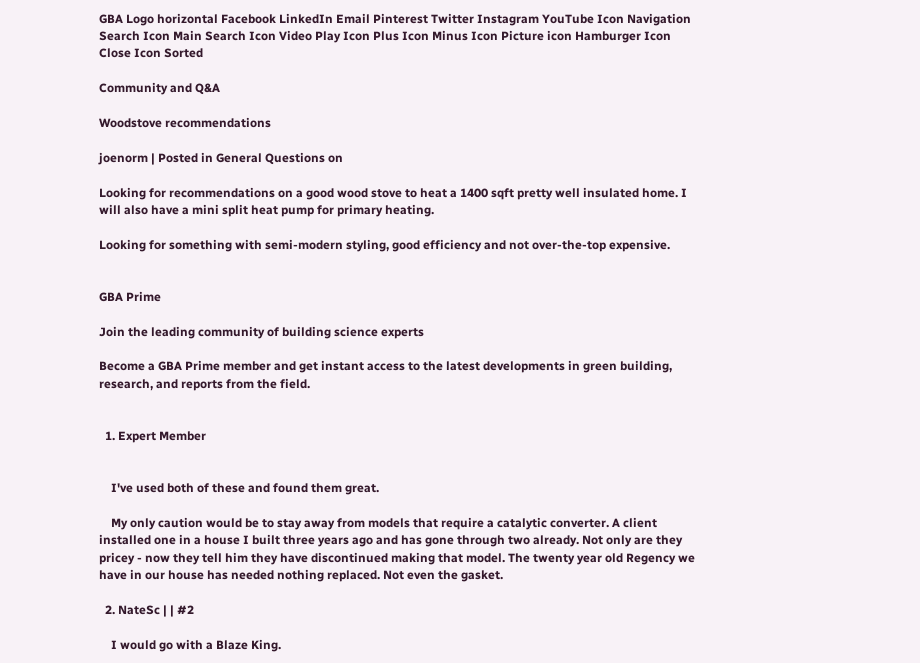GBA Logo horizontal Facebook LinkedIn Email Pinterest Twitter Instagram YouTube Icon Navigation Search Icon Main Search Icon Video Play Icon Plus Icon Minus Icon Picture icon Hamburger Icon Close Icon Sorted

Community and Q&A

Woodstove recommendations

joenorm | Posted in General Questions on

Looking for recommendations on a good wood stove to heat a 1400 sqft pretty well insulated home. I will also have a mini split heat pump for primary heating.

Looking for something with semi-modern styling, good efficiency and not over-the-top expensive.


GBA Prime

Join the leading community of building science experts

Become a GBA Prime member and get instant access to the latest developments in green building, research, and reports from the field.


  1. Expert Member


    I've used both of these and found them great.

    My only caution would be to stay away from models that require a catalytic converter. A client installed one in a house I built three years ago and has gone through two already. Not only are they pricey - now they tell him they have discontinued making that model. The twenty year old Regency we have in our house has needed nothing replaced. Not even the gasket.

  2. NateSc | | #2

    I would go with a Blaze King.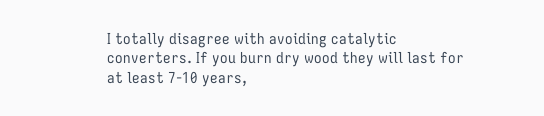I totally disagree with avoiding catalytic converters. If you burn dry wood they will last for at least 7-10 years,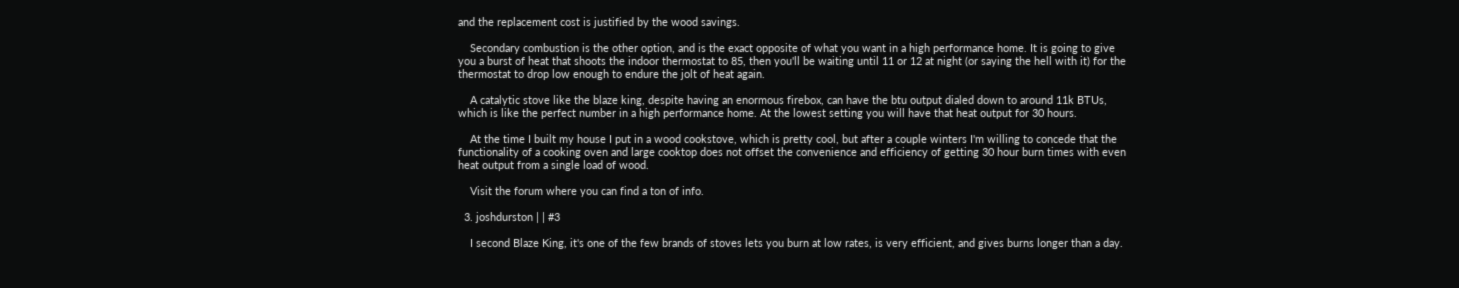and the replacement cost is justified by the wood savings.

    Secondary combustion is the other option, and is the exact opposite of what you want in a high performance home. It is going to give you a burst of heat that shoots the indoor thermostat to 85, then you'll be waiting until 11 or 12 at night (or saying the hell with it) for the thermostat to drop low enough to endure the jolt of heat again.

    A catalytic stove like the blaze king, despite having an enormous firebox, can have the btu output dialed down to around 11k BTUs, which is like the perfect number in a high performance home. At the lowest setting you will have that heat output for 30 hours.

    At the time I built my house I put in a wood cookstove, which is pretty cool, but after a couple winters I'm willing to concede that the functionality of a cooking oven and large cooktop does not offset the convenience and efficiency of getting 30 hour burn times with even heat output from a single load of wood.

    Visit the forum where you can find a ton of info.

  3. joshdurston | | #3

    I second Blaze King, it's one of the few brands of stoves lets you burn at low rates, is very efficient, and gives burns longer than a day.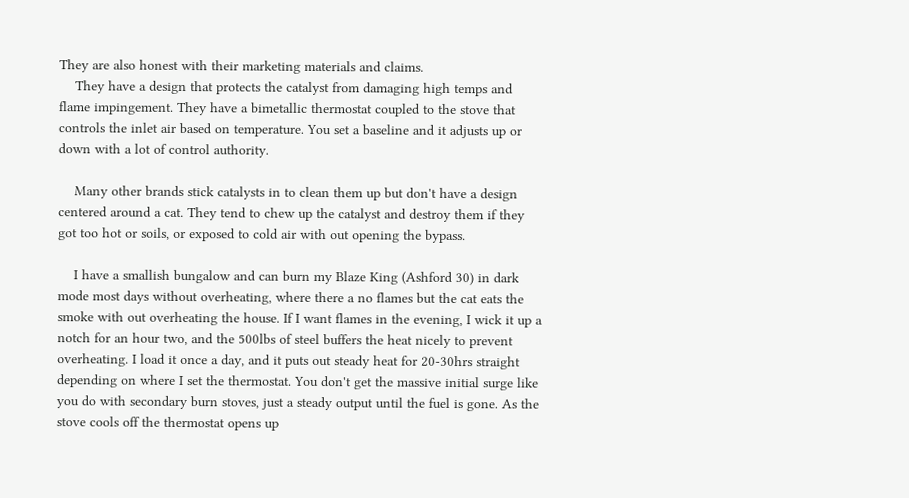They are also honest with their marketing materials and claims.
    They have a design that protects the catalyst from damaging high temps and flame impingement. They have a bimetallic thermostat coupled to the stove that controls the inlet air based on temperature. You set a baseline and it adjusts up or down with a lot of control authority.

    Many other brands stick catalysts in to clean them up but don't have a design centered around a cat. They tend to chew up the catalyst and destroy them if they got too hot or soils, or exposed to cold air with out opening the bypass.

    I have a smallish bungalow and can burn my Blaze King (Ashford 30) in dark mode most days without overheating, where there a no flames but the cat eats the smoke with out overheating the house. If I want flames in the evening, I wick it up a notch for an hour two, and the 500lbs of steel buffers the heat nicely to prevent overheating. I load it once a day, and it puts out steady heat for 20-30hrs straight depending on where I set the thermostat. You don't get the massive initial surge like you do with secondary burn stoves, just a steady output until the fuel is gone. As the stove cools off the thermostat opens up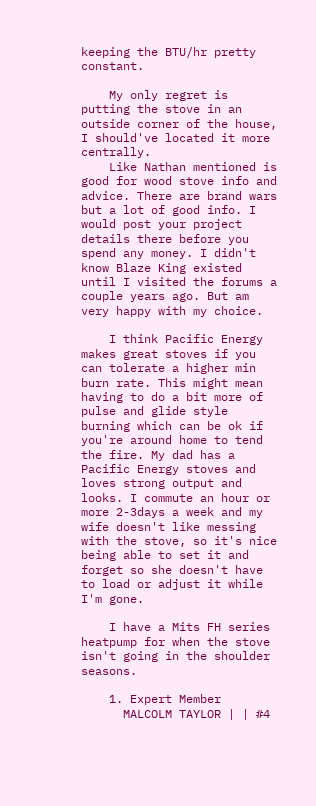keeping the BTU/hr pretty constant.

    My only regret is putting the stove in an outside corner of the house, I should've located it more centrally.
    Like Nathan mentioned is good for wood stove info and advice. There are brand wars but a lot of good info. I would post your project details there before you spend any money. I didn't know Blaze King existed until I visited the forums a couple years ago. But am very happy with my choice.

    I think Pacific Energy makes great stoves if you can tolerate a higher min burn rate. This might mean having to do a bit more of pulse and glide style burning which can be ok if you're around home to tend the fire. My dad has a Pacific Energy stoves and loves strong output and looks. I commute an hour or more 2-3days a week and my wife doesn't like messing with the stove, so it's nice being able to set it and forget so she doesn't have to load or adjust it while I'm gone.

    I have a Mits FH series heatpump for when the stove isn't going in the shoulder seasons.

    1. Expert Member
      MALCOLM TAYLOR | | #4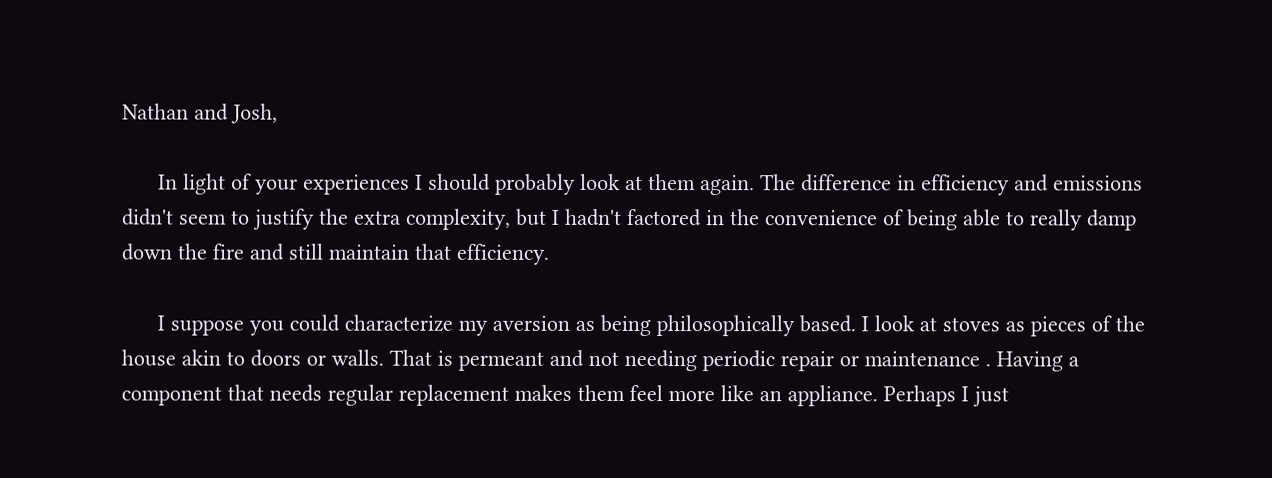Nathan and Josh,

      In light of your experiences I should probably look at them again. The difference in efficiency and emissions didn't seem to justify the extra complexity, but I hadn't factored in the convenience of being able to really damp down the fire and still maintain that efficiency.

      I suppose you could characterize my aversion as being philosophically based. I look at stoves as pieces of the house akin to doors or walls. That is permeant and not needing periodic repair or maintenance . Having a component that needs regular replacement makes them feel more like an appliance. Perhaps I just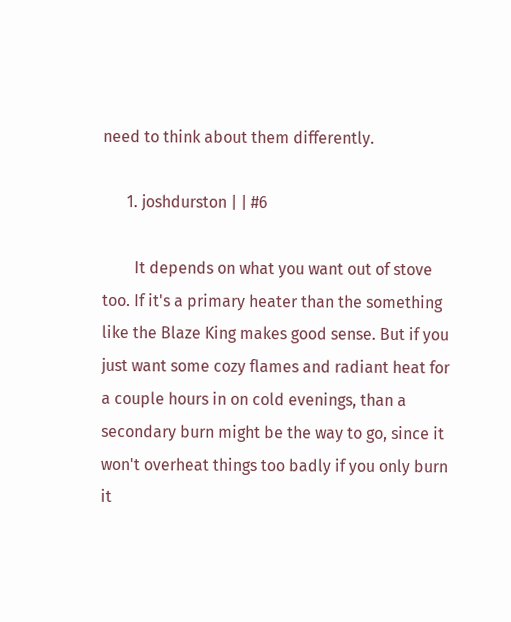need to think about them differently.

      1. joshdurston | | #6

        It depends on what you want out of stove too. If it's a primary heater than the something like the Blaze King makes good sense. But if you just want some cozy flames and radiant heat for a couple hours in on cold evenings, than a secondary burn might be the way to go, since it won't overheat things too badly if you only burn it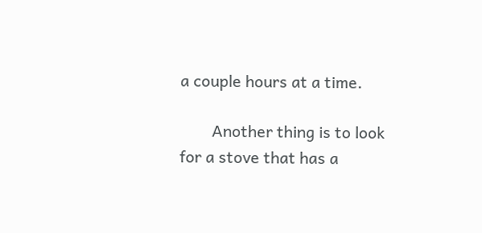a couple hours at a time.

        Another thing is to look for a stove that has a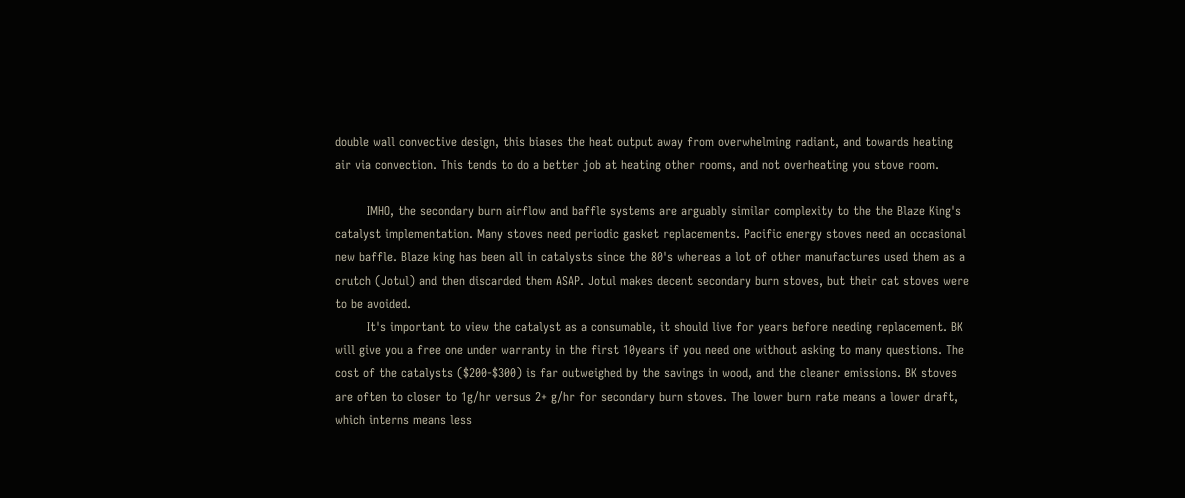double wall convective design, this biases the heat output away from overwhelming radiant, and towards heating air via convection. This tends to do a better job at heating other rooms, and not overheating you stove room.

        IMHO, the secondary burn airflow and baffle systems are arguably similar complexity to the the Blaze King's catalyst implementation. Many stoves need periodic gasket replacements. Pacific energy stoves need an occasional new baffle. Blaze king has been all in catalysts since the 80's whereas a lot of other manufactures used them as a crutch (Jotul) and then discarded them ASAP. Jotul makes decent secondary burn stoves, but their cat stoves were to be avoided.
        It's important to view the catalyst as a consumable, it should live for years before needing replacement. BK will give you a free one under warranty in the first 10years if you need one without asking to many questions. The cost of the catalysts ($200-$300) is far outweighed by the savings in wood, and the cleaner emissions. BK stoves are often to closer to 1g/hr versus 2+ g/hr for secondary burn stoves. The lower burn rate means a lower draft, which interns means less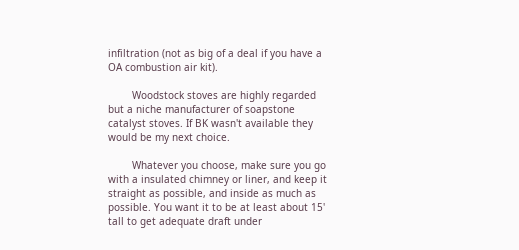infiltration (not as big of a deal if you have a OA combustion air kit).

        Woodstock stoves are highly regarded but a niche manufacturer of soapstone catalyst stoves. If BK wasn't available they would be my next choice.

        Whatever you choose, make sure you go with a insulated chimney or liner, and keep it straight as possible, and inside as much as possible. You want it to be at least about 15' tall to get adequate draft under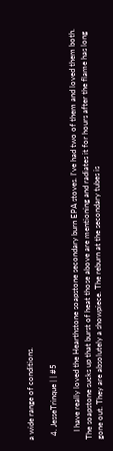a wide range of conditions.

  4. JesseTrinque | | #5

    I have really loved the Hearthstone soapstone secondary burn EPA stoves. I've had two of them and loved them both. The soapstone sucks up that burst of heat those above are mentioning and radiates it for hours after the flame has long gone out. They are absolutely a showpiece. The reburn at the secondary tubes is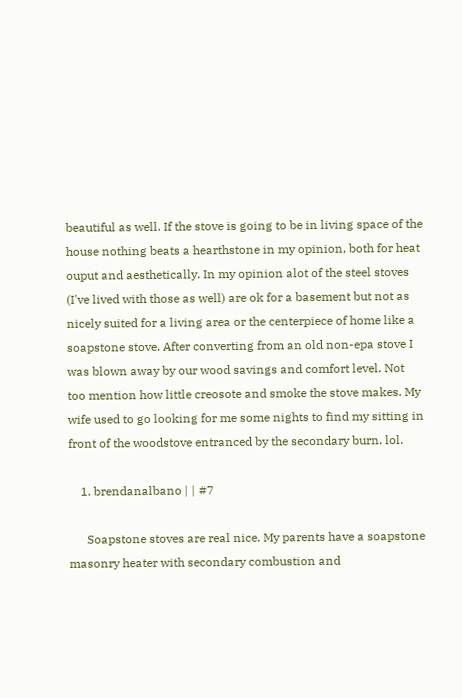beautiful as well. If the stove is going to be in living space of the house nothing beats a hearthstone in my opinion, both for heat ouput and aesthetically. In my opinion alot of the steel stoves (I've lived with those as well) are ok for a basement but not as nicely suited for a living area or the centerpiece of home like a soapstone stove. After converting from an old non-epa stove I was blown away by our wood savings and comfort level. Not too mention how little creosote and smoke the stove makes. My wife used to go looking for me some nights to find my sitting in front of the woodstove entranced by the secondary burn. lol.

    1. brendanalbano | | #7

      Soapstone stoves are real nice. My parents have a soapstone masonry heater with secondary combustion and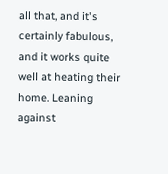all that, and it's certainly fabulous, and it works quite well at heating their home. Leaning against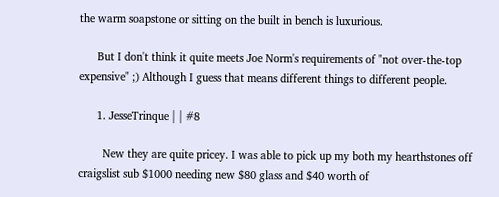the warm soapstone or sitting on the built in bench is luxurious.

      But I don't think it quite meets Joe Norm's requirements of "not over-the-top expensive" ;) Although I guess that means different things to different people.

      1. JesseTrinque | | #8

        New they are quite pricey. I was able to pick up my both my hearthstones off craigslist sub $1000 needing new $80 glass and $40 worth of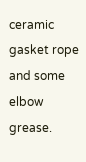ceramic gasket rope and some elbow grease.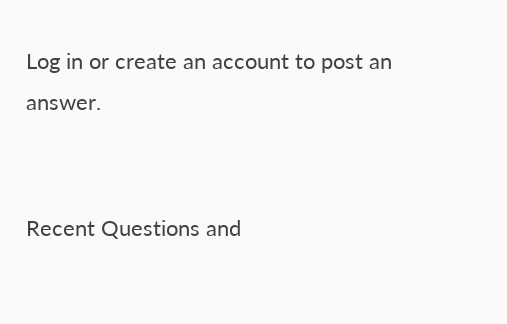Log in or create an account to post an answer.


Recent Questions and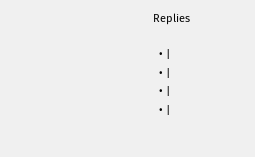Replies

  • |
  • |
  • |
  • |